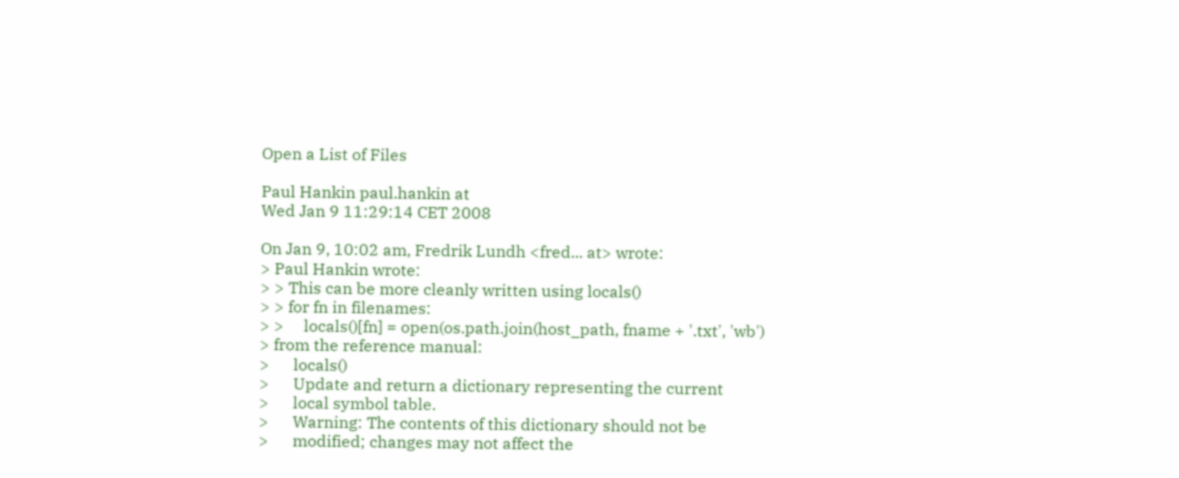Open a List of Files

Paul Hankin paul.hankin at
Wed Jan 9 11:29:14 CET 2008

On Jan 9, 10:02 am, Fredrik Lundh <fred... at> wrote:
> Paul Hankin wrote:
> > This can be more cleanly written using locals()
> > for fn in filenames:
> >     locals()[fn] = open(os.path.join(host_path, fname + '.txt', 'wb')
> from the reference manual:
>      locals()
>      Update and return a dictionary representing the current
>      local symbol table.
>      Warning: The contents of this dictionary should not be
>      modified; changes may not affect the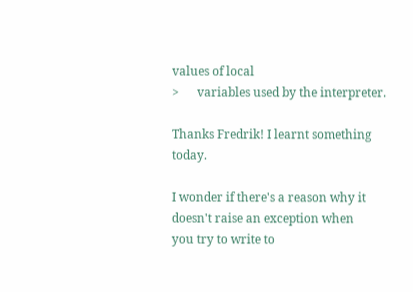values of local
>      variables used by the interpreter.

Thanks Fredrik! I learnt something today.

I wonder if there's a reason why it doesn't raise an exception when
you try to write to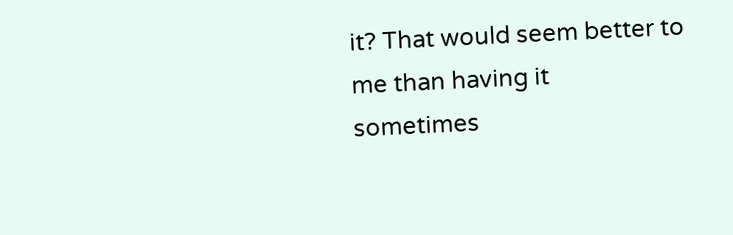it? That would seem better to me than having it
sometimes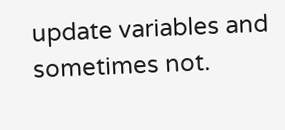update variables and sometimes not.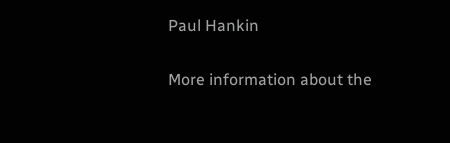Paul Hankin

More information about the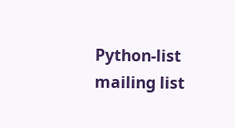Python-list mailing list